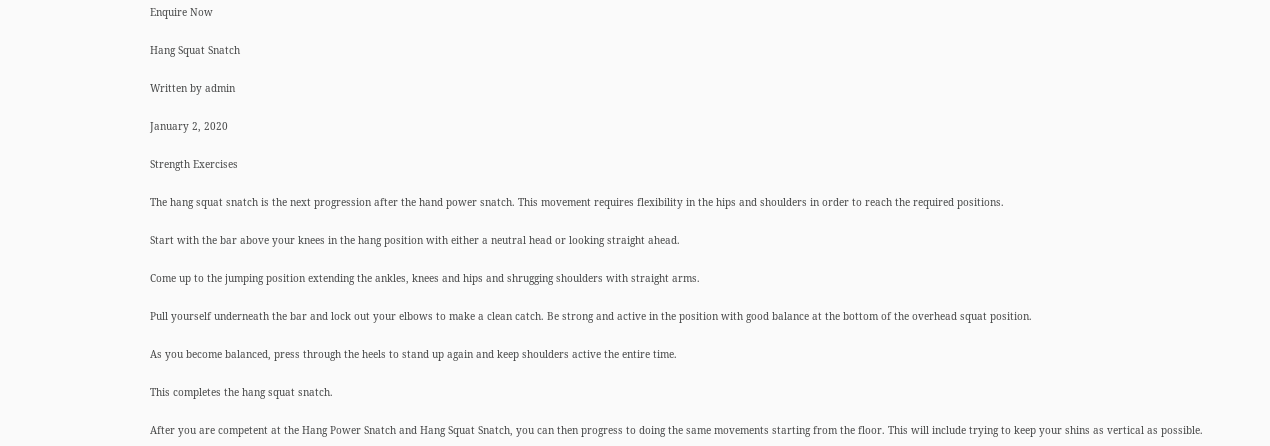Enquire Now

Hang Squat Snatch

Written by admin

January 2, 2020

Strength Exercises

The hang squat snatch is the next progression after the hand power snatch. This movement requires flexibility in the hips and shoulders in order to reach the required positions.

Start with the bar above your knees in the hang position with either a neutral head or looking straight ahead.

Come up to the jumping position extending the ankles, knees and hips and shrugging shoulders with straight arms.

Pull yourself underneath the bar and lock out your elbows to make a clean catch. Be strong and active in the position with good balance at the bottom of the overhead squat position.

As you become balanced, press through the heels to stand up again and keep shoulders active the entire time.

This completes the hang squat snatch.

After you are competent at the Hang Power Snatch and Hang Squat Snatch, you can then progress to doing the same movements starting from the floor. This will include trying to keep your shins as vertical as possible.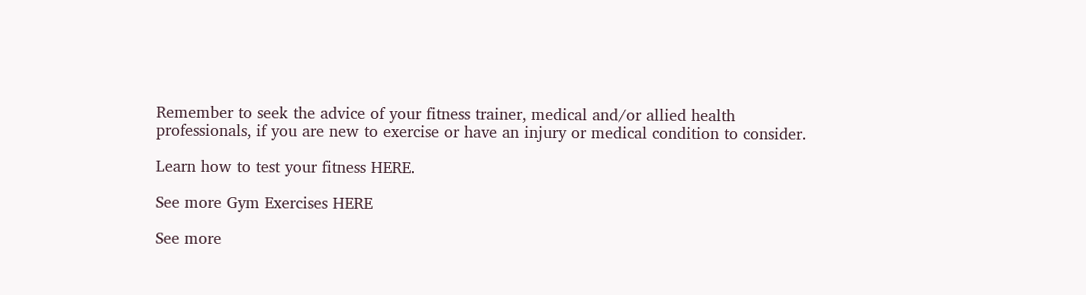Remember to seek the advice of your fitness trainer, medical and/or allied health professionals, if you are new to exercise or have an injury or medical condition to consider.

Learn how to test your fitness HERE.

See more Gym Exercises HERE

See more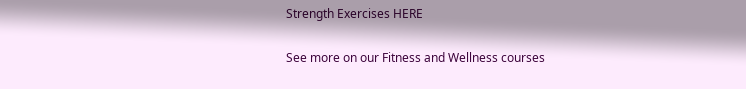Strength Exercises HERE

See more on our Fitness and Wellness courses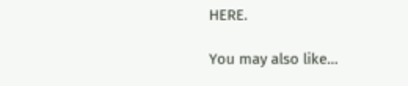HERE.

You may also like…